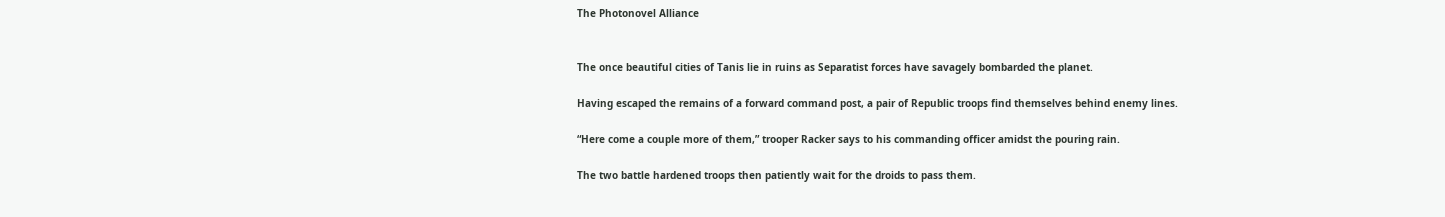The Photonovel Alliance


The once beautiful cities of Tanis lie in ruins as Separatist forces have savagely bombarded the planet.

Having escaped the remains of a forward command post, a pair of Republic troops find themselves behind enemy lines.

“Here come a couple more of them,” trooper Racker says to his commanding officer amidst the pouring rain.

The two battle hardened troops then patiently wait for the droids to pass them.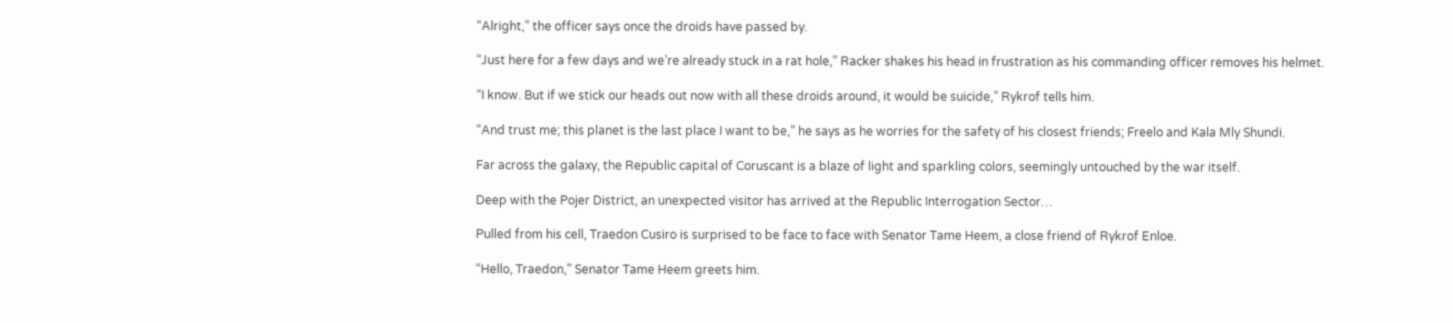“Alright,” the officer says once the droids have passed by.

“Just here for a few days and we’re already stuck in a rat hole,” Racker shakes his head in frustration as his commanding officer removes his helmet.

“I know. But if we stick our heads out now with all these droids around, it would be suicide,” Rykrof tells him.

“And trust me; this planet is the last place I want to be,” he says as he worries for the safety of his closest friends; Freelo and Kala Mly Shundi.

Far across the galaxy, the Republic capital of Coruscant is a blaze of light and sparkling colors, seemingly untouched by the war itself.

Deep with the Pojer District, an unexpected visitor has arrived at the Republic Interrogation Sector…

Pulled from his cell, Traedon Cusiro is surprised to be face to face with Senator Tame Heem, a close friend of Rykrof Enloe.

“Hello, Traedon,” Senator Tame Heem greets him.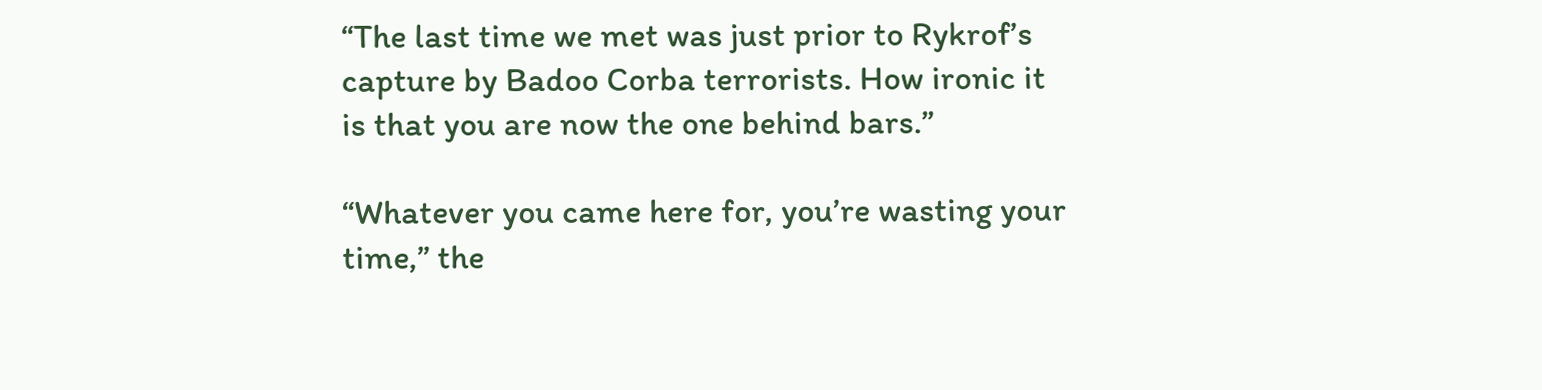“The last time we met was just prior to Rykrof’s capture by Badoo Corba terrorists. How ironic it is that you are now the one behind bars.”

“Whatever you came here for, you’re wasting your time,” the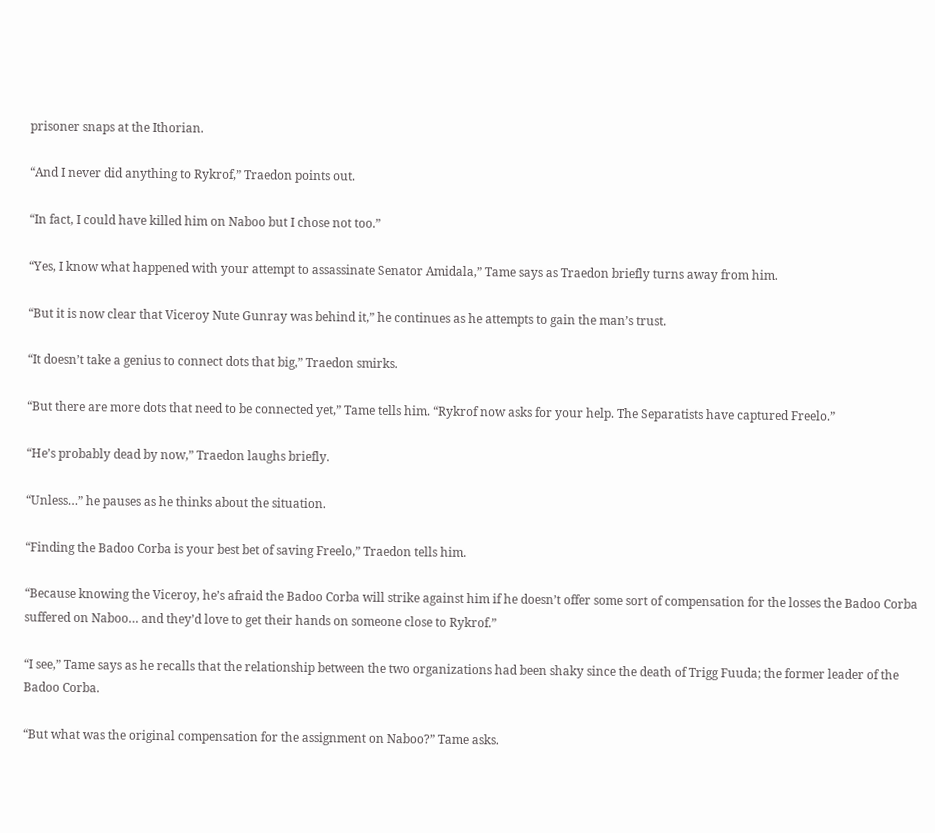prisoner snaps at the Ithorian.

“And I never did anything to Rykrof,” Traedon points out.

“In fact, I could have killed him on Naboo but I chose not too.”

“Yes, I know what happened with your attempt to assassinate Senator Amidala,” Tame says as Traedon briefly turns away from him.

“But it is now clear that Viceroy Nute Gunray was behind it,” he continues as he attempts to gain the man’s trust.

“It doesn’t take a genius to connect dots that big,” Traedon smirks.

“But there are more dots that need to be connected yet,” Tame tells him. “Rykrof now asks for your help. The Separatists have captured Freelo.”

“He’s probably dead by now,” Traedon laughs briefly.

“Unless…” he pauses as he thinks about the situation.

“Finding the Badoo Corba is your best bet of saving Freelo,” Traedon tells him.

“Because knowing the Viceroy, he’s afraid the Badoo Corba will strike against him if he doesn’t offer some sort of compensation for the losses the Badoo Corba suffered on Naboo… and they’d love to get their hands on someone close to Rykrof.”

“I see,” Tame says as he recalls that the relationship between the two organizations had been shaky since the death of Trigg Fuuda; the former leader of the Badoo Corba.

“But what was the original compensation for the assignment on Naboo?” Tame asks.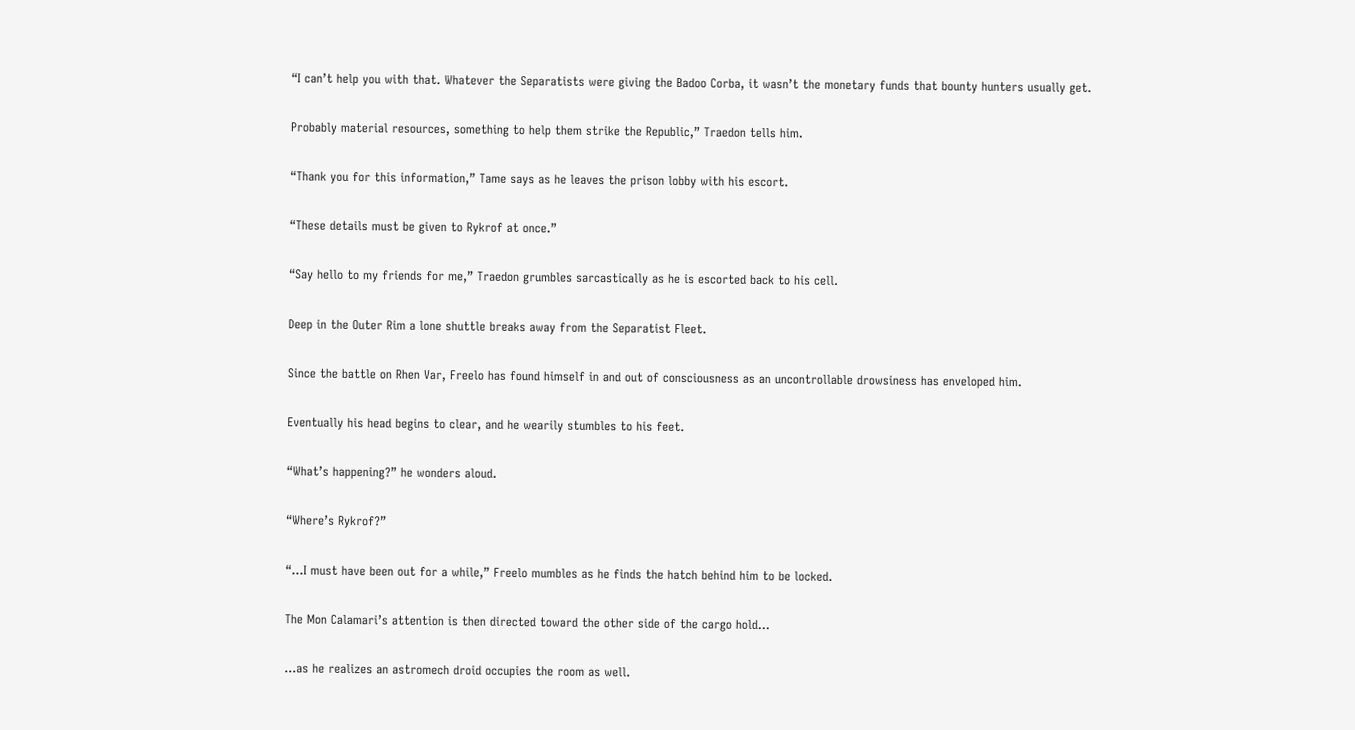“I can’t help you with that. Whatever the Separatists were giving the Badoo Corba, it wasn’t the monetary funds that bounty hunters usually get.

Probably material resources, something to help them strike the Republic,” Traedon tells him.

“Thank you for this information,” Tame says as he leaves the prison lobby with his escort.

“These details must be given to Rykrof at once.”

“Say hello to my friends for me,” Traedon grumbles sarcastically as he is escorted back to his cell.

Deep in the Outer Rim a lone shuttle breaks away from the Separatist Fleet.

Since the battle on Rhen Var, Freelo has found himself in and out of consciousness as an uncontrollable drowsiness has enveloped him.

Eventually his head begins to clear, and he wearily stumbles to his feet.

“What’s happening?” he wonders aloud.

“Where’s Rykrof?”

“…I must have been out for a while,” Freelo mumbles as he finds the hatch behind him to be locked.

The Mon Calamari’s attention is then directed toward the other side of the cargo hold…

…as he realizes an astromech droid occupies the room as well.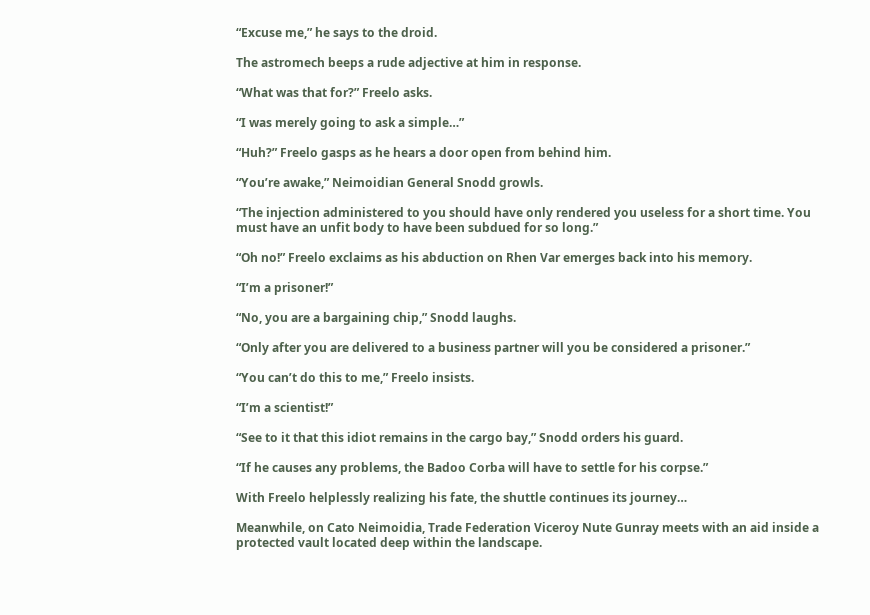“Excuse me,” he says to the droid.

The astromech beeps a rude adjective at him in response.

“What was that for?” Freelo asks.

“I was merely going to ask a simple…”

“Huh?” Freelo gasps as he hears a door open from behind him.

“You’re awake,” Neimoidian General Snodd growls.

“The injection administered to you should have only rendered you useless for a short time. You must have an unfit body to have been subdued for so long.”

“Oh no!” Freelo exclaims as his abduction on Rhen Var emerges back into his memory.

“I’m a prisoner!”

“No, you are a bargaining chip,” Snodd laughs.

“Only after you are delivered to a business partner will you be considered a prisoner.”

“You can’t do this to me,” Freelo insists.

“I’m a scientist!”

“See to it that this idiot remains in the cargo bay,” Snodd orders his guard.

“If he causes any problems, the Badoo Corba will have to settle for his corpse.”

With Freelo helplessly realizing his fate, the shuttle continues its journey…

Meanwhile, on Cato Neimoidia, Trade Federation Viceroy Nute Gunray meets with an aid inside a protected vault located deep within the landscape.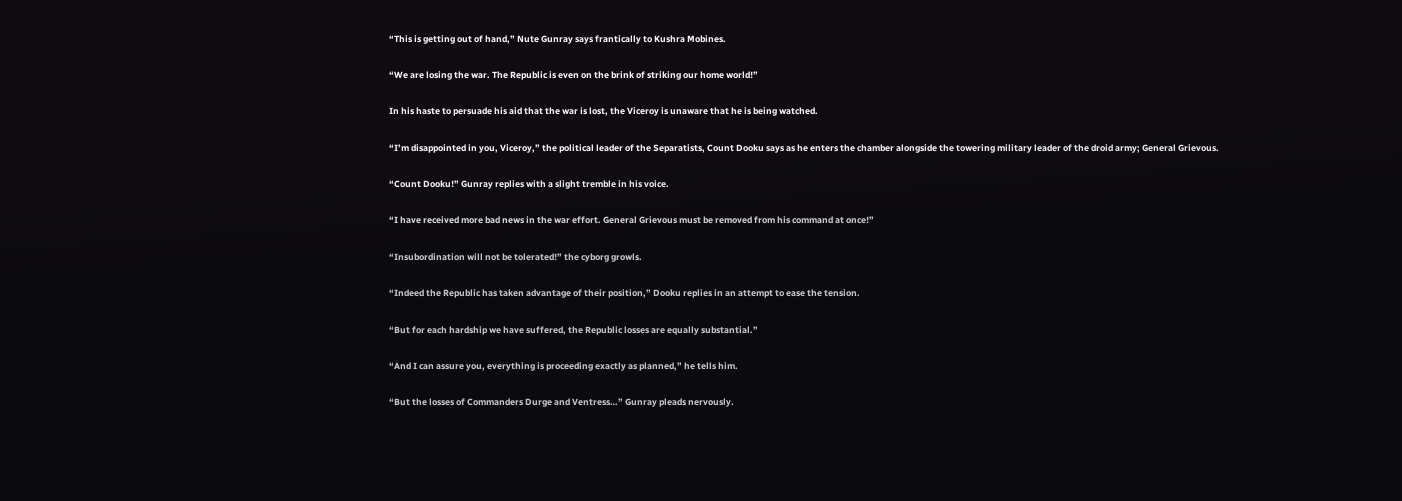“This is getting out of hand,” Nute Gunray says frantically to Kushra Mobines.

“We are losing the war. The Republic is even on the brink of striking our home world!”

In his haste to persuade his aid that the war is lost, the Viceroy is unaware that he is being watched.

“I’m disappointed in you, Viceroy,” the political leader of the Separatists, Count Dooku says as he enters the chamber alongside the towering military leader of the droid army; General Grievous.

“Count Dooku!” Gunray replies with a slight tremble in his voice.

“I have received more bad news in the war effort. General Grievous must be removed from his command at once!”

“Insubordination will not be tolerated!” the cyborg growls.

“Indeed the Republic has taken advantage of their position,” Dooku replies in an attempt to ease the tension.

“But for each hardship we have suffered, the Republic losses are equally substantial.”

“And I can assure you, everything is proceeding exactly as planned,” he tells him.

“But the losses of Commanders Durge and Ventress…” Gunray pleads nervously.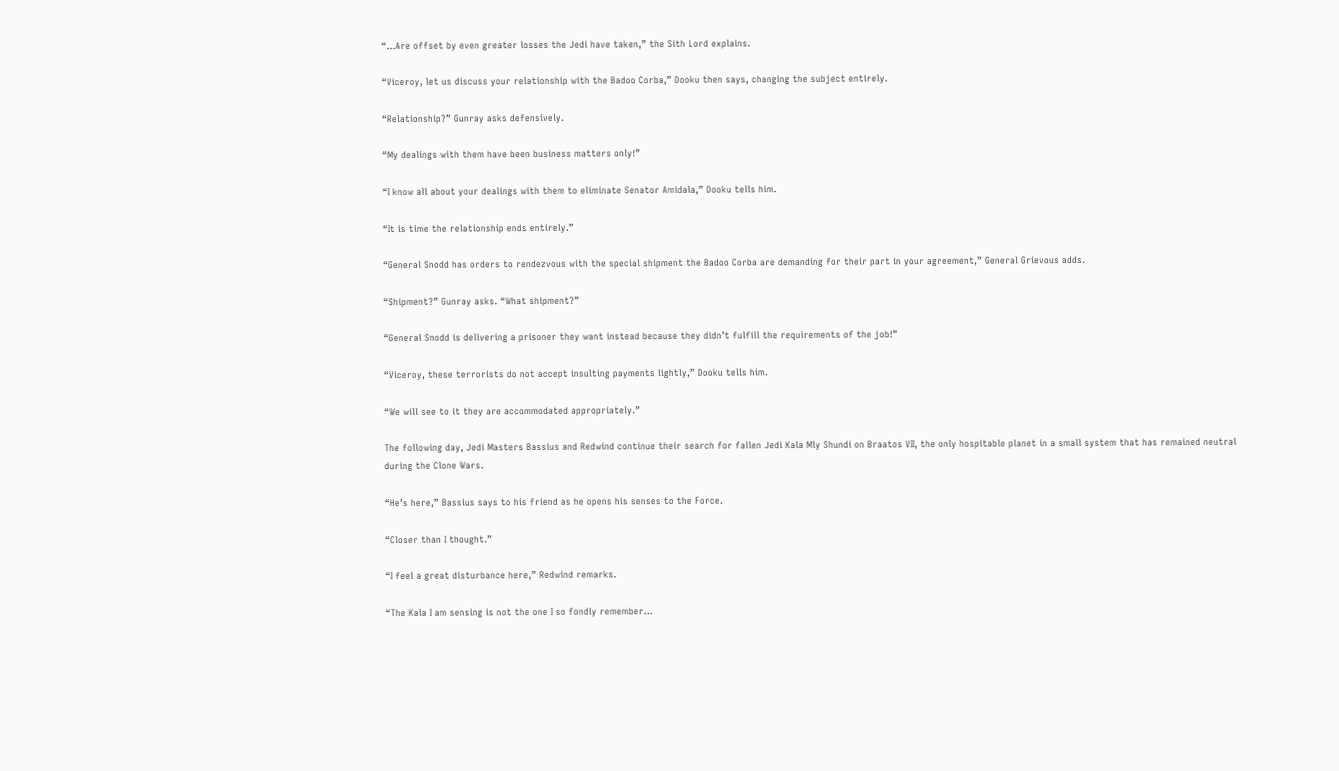“…Are offset by even greater losses the Jedi have taken,” the Sith Lord explains.

“Viceroy, let us discuss your relationship with the Badoo Corba,” Dooku then says, changing the subject entirely.

“Relationship?” Gunray asks defensively.

“My dealings with them have been business matters only!”

“I know all about your dealings with them to eliminate Senator Amidala,” Dooku tells him.

“It is time the relationship ends entirely.”

“General Snodd has orders to rendezvous with the special shipment the Badoo Corba are demanding for their part in your agreement,” General Grievous adds.

“Shipment?” Gunray asks. “What shipment?”

“General Snodd is delivering a prisoner they want instead because they didn’t fulfill the requirements of the job!”

“Viceroy, these terrorists do not accept insulting payments lightly,” Dooku tells him.

“We will see to it they are accommodated appropriately.”

The following day, Jedi Masters Bassius and Redwind continue their search for fallen Jedi Kala Mly Shundi on Braatos VII, the only hospitable planet in a small system that has remained neutral during the Clone Wars.

“He’s here,” Bassius says to his friend as he opens his senses to the Force.

“Closer than I thought.”

“I feel a great disturbance here,” Redwind remarks.

“The Kala I am sensing is not the one I so fondly remember…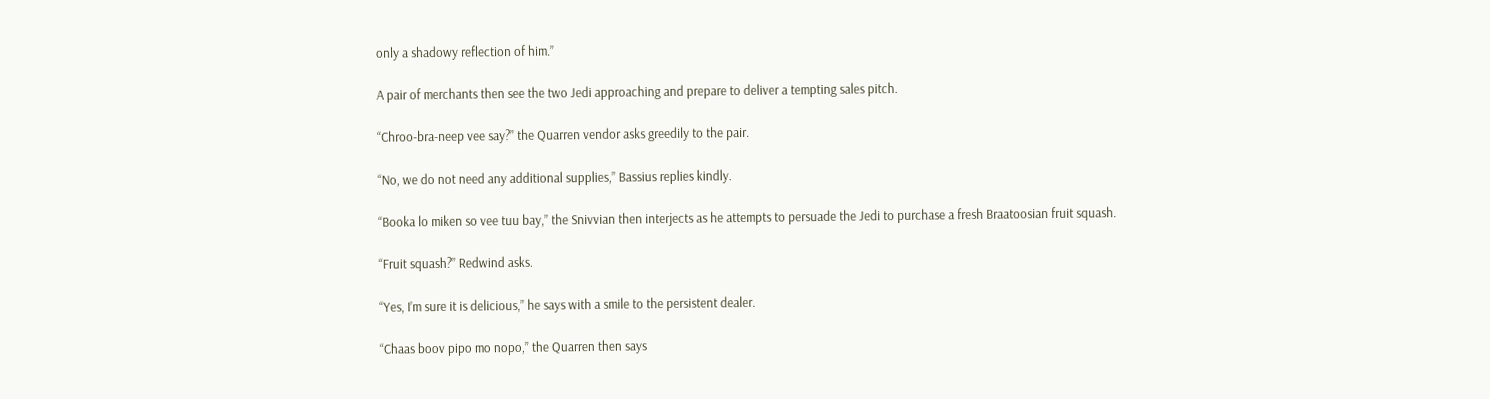only a shadowy reflection of him.”

A pair of merchants then see the two Jedi approaching and prepare to deliver a tempting sales pitch.

“Chroo-bra-neep vee say?” the Quarren vendor asks greedily to the pair.

“No, we do not need any additional supplies,” Bassius replies kindly.

“Booka lo miken so vee tuu bay,” the Snivvian then interjects as he attempts to persuade the Jedi to purchase a fresh Braatoosian fruit squash.

“Fruit squash?” Redwind asks.

“Yes, I’m sure it is delicious,” he says with a smile to the persistent dealer.

“Chaas boov pipo mo nopo,” the Quarren then says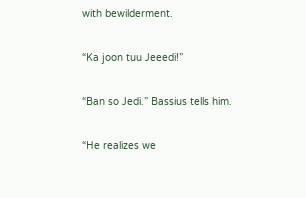with bewilderment.

“Ka joon tuu Jeeedi!”

“Ban so Jedi.” Bassius tells him.

“He realizes we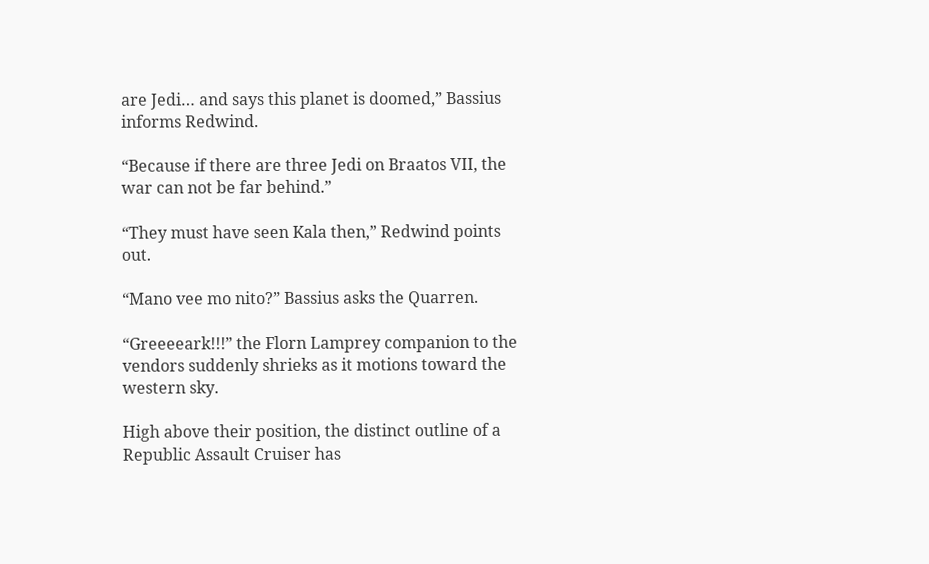are Jedi… and says this planet is doomed,” Bassius informs Redwind.

“Because if there are three Jedi on Braatos VII, the war can not be far behind.”

“They must have seen Kala then,” Redwind points out.

“Mano vee mo nito?” Bassius asks the Quarren.

“Greeeeark!!!” the Florn Lamprey companion to the vendors suddenly shrieks as it motions toward the western sky.

High above their position, the distinct outline of a Republic Assault Cruiser has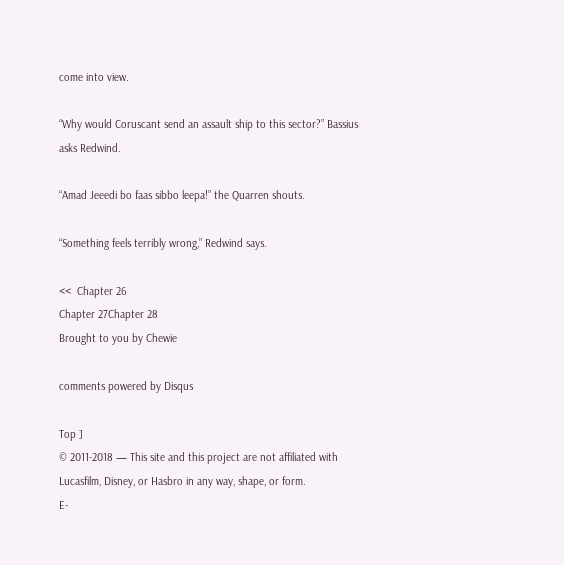come into view.

“Why would Coruscant send an assault ship to this sector?” Bassius asks Redwind.

“Amad Jeeedi bo faas sibbo leepa!” the Quarren shouts.

“Something feels terribly wrong,” Redwind says.

<<  Chapter 26
Chapter 27Chapter 28
Brought to you by Chewie

comments powered by Disqus

Top ]
© 2011-2018 — This site and this project are not affiliated with Lucasfilm, Disney, or Hasbro in any way, shape, or form.
E-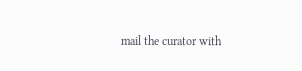mail the curator with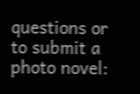questions or to submit a photo novel: